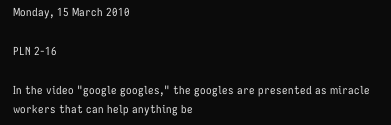Monday, 15 March 2010

PLN 2-16

In the video "google googles," the googles are presented as miracle workers that can help anything be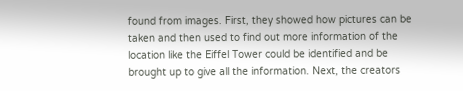found from images. First, they showed how pictures can be taken and then used to find out more information of the location like the Eiffel Tower could be identified and be brought up to give all the information. Next, the creators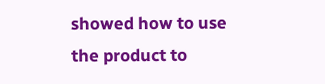showed how to use the product to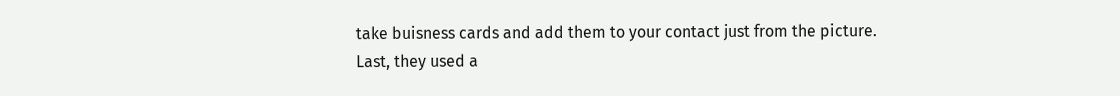take buisness cards and add them to your contact just from the picture. Last, they used a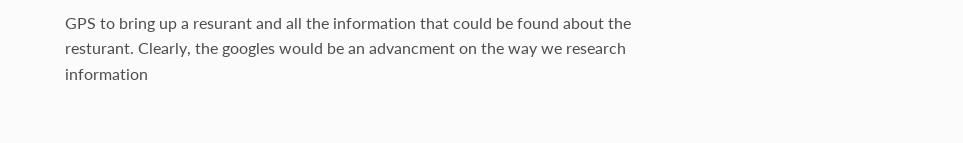GPS to bring up a resurant and all the information that could be found about the resturant. Clearly, the googles would be an advancment on the way we research information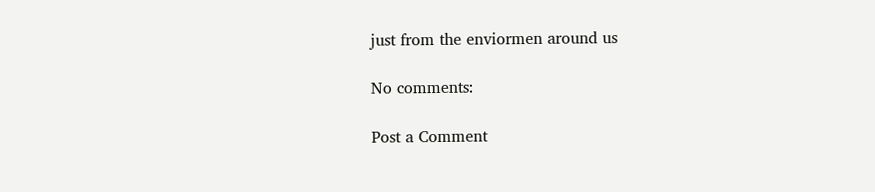just from the enviormen around us

No comments:

Post a Comment